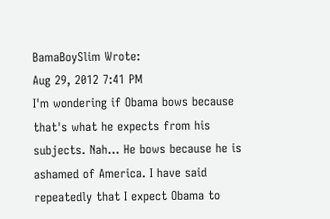BamaBoySlim Wrote:
Aug 29, 2012 7:41 PM
I'm wondering if Obama bows because that's what he expects from his subjects. Nah... He bows because he is ashamed of America. I have said repeatedly that I expect Obama to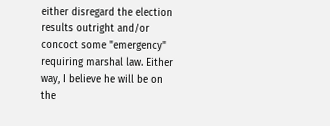either disregard the election results outright and/or concoct some "emergency" requiring marshal law. Either way, I believe he will be on the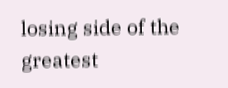losing side of the greatest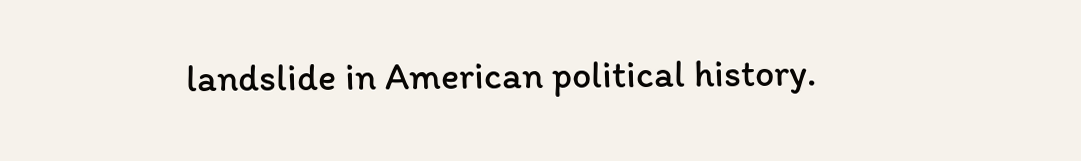landslide in American political history.